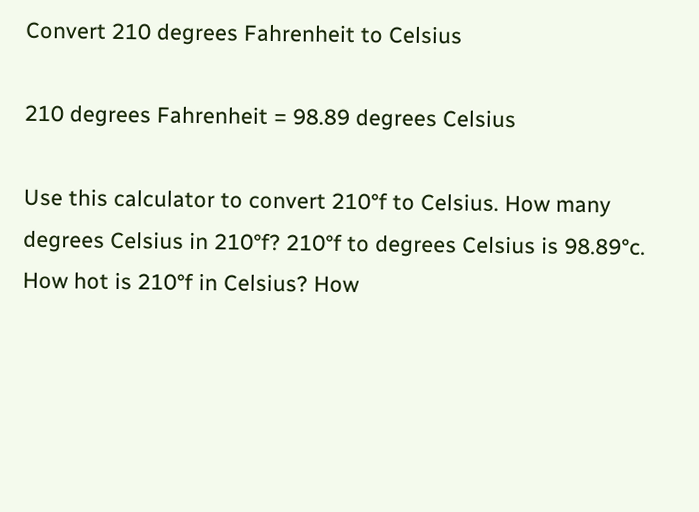Convert 210 degrees Fahrenheit to Celsius

210 degrees Fahrenheit = 98.89 degrees Celsius

Use this calculator to convert 210°f to Celsius. How many degrees Celsius in 210°f? 210°f to degrees Celsius is 98.89°c. How hot is 210°f in Celsius? How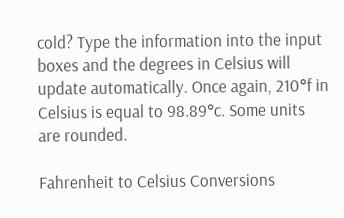cold? Type the information into the input boxes and the degrees in Celsius will update automatically. Once again, 210°f in Celsius is equal to 98.89°c. Some units are rounded.

Fahrenheit to Celsius Conversions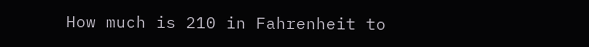How much is 210 in Fahrenheit to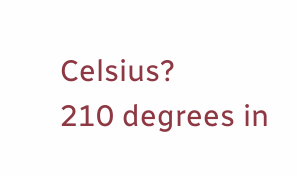Celsius?
210 degrees in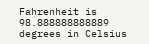Fahrenheit is 98.888888888889 degrees in Celsius